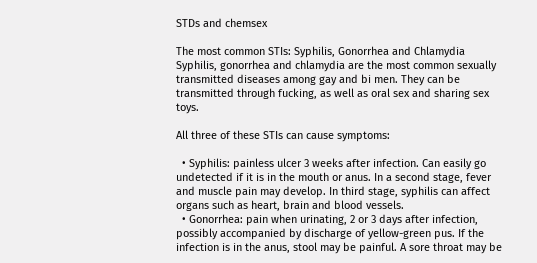STDs and chemsex

The most common STIs: Syphilis, Gonorrhea and Chlamydia
Syphilis, gonorrhea and chlamydia are the most common sexually transmitted diseases among gay and bi men. They can be transmitted through fucking, as well as oral sex and sharing sex toys.

All three of these STIs can cause symptoms:

  • Syphilis: painless ulcer 3 weeks after infection. Can easily go undetected if it is in the mouth or anus. In a second stage, fever and muscle pain may develop. In third stage, syphilis can affect organs such as heart, brain and blood vessels.
  • Gonorrhea: pain when urinating, 2 or 3 days after infection, possibly accompanied by discharge of yellow-green pus. If the infection is in the anus, stool may be painful. A sore throat may be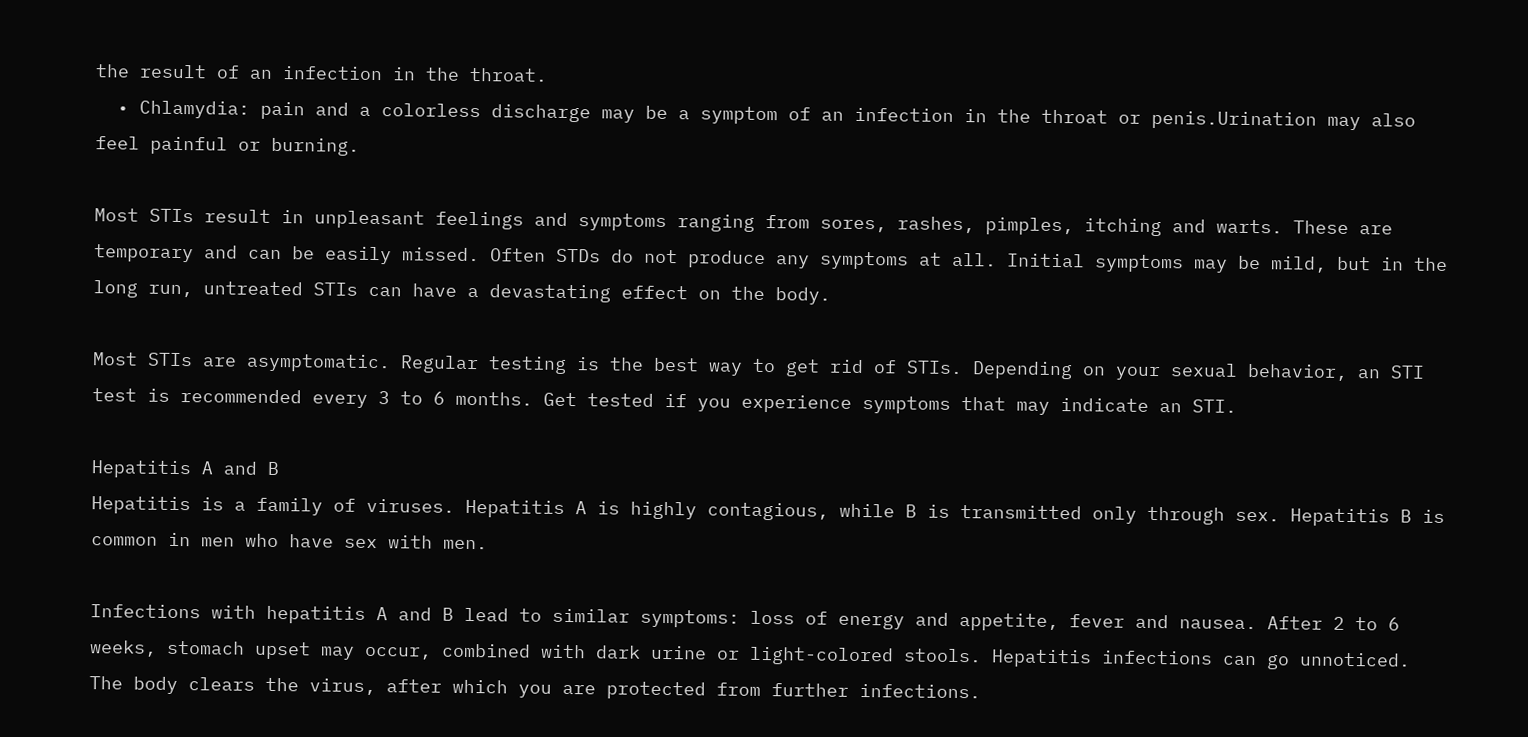the result of an infection in the throat.
  • Chlamydia: pain and a colorless discharge may be a symptom of an infection in the throat or penis.Urination may also feel painful or burning.

Most STIs result in unpleasant feelings and symptoms ranging from sores, rashes, pimples, itching and warts. These are temporary and can be easily missed. Often STDs do not produce any symptoms at all. Initial symptoms may be mild, but in the long run, untreated STIs can have a devastating effect on the body.

Most STIs are asymptomatic. Regular testing is the best way to get rid of STIs. Depending on your sexual behavior, an STI test is recommended every 3 to 6 months. Get tested if you experience symptoms that may indicate an STI.

Hepatitis A and B
Hepatitis is a family of viruses. Hepatitis A is highly contagious, while B is transmitted only through sex. Hepatitis B is common in men who have sex with men.

Infections with hepatitis A and B lead to similar symptoms: loss of energy and appetite, fever and nausea. After 2 to 6 weeks, stomach upset may occur, combined with dark urine or light-colored stools. Hepatitis infections can go unnoticed. The body clears the virus, after which you are protected from further infections.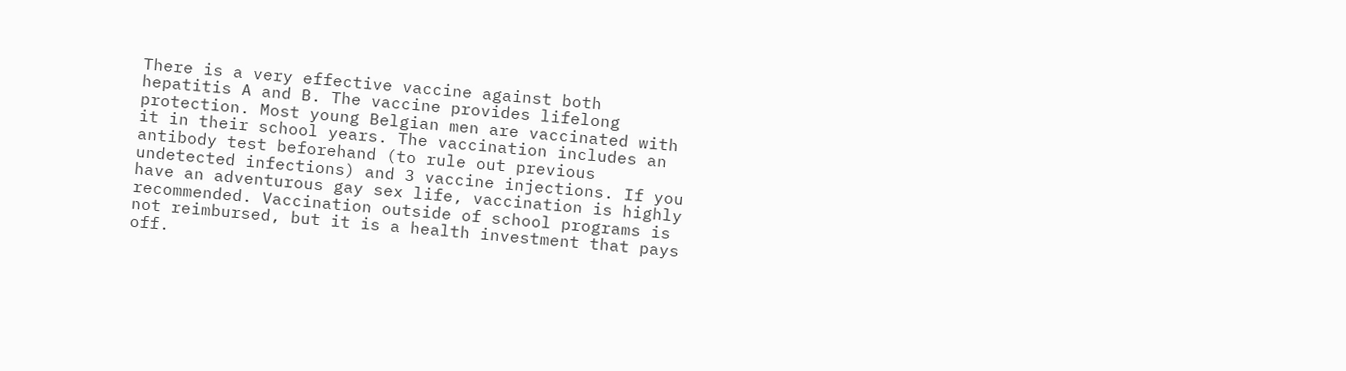There is a very effective vaccine against both hepatitis A and B. The vaccine provides lifelong protection. Most young Belgian men are vaccinated with it in their school years. The vaccination includes an antibody test beforehand (to rule out previous undetected infections) and 3 vaccine injections. If you have an adventurous gay sex life, vaccination is highly recommended. Vaccination outside of school programs is not reimbursed, but it is a health investment that pays off.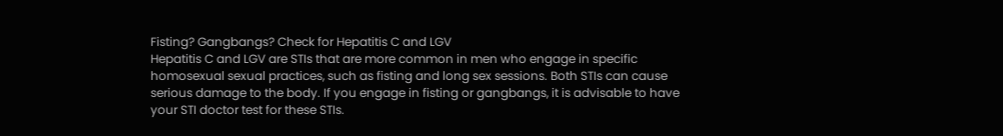Fisting? Gangbangs? Check for Hepatitis C and LGV
Hepatitis C and LGV are STIs that are more common in men who engage in specific homosexual sexual practices, such as fisting and long sex sessions. Both STIs can cause serious damage to the body. If you engage in fisting or gangbangs, it is advisable to have your STI doctor test for these STIs.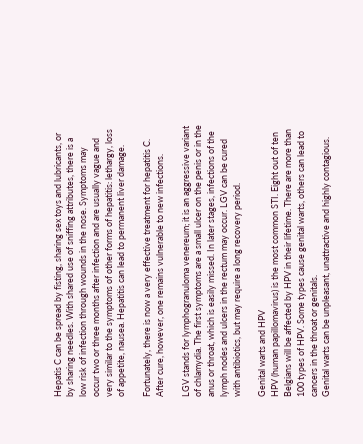Hepatis C can be spread by fisting, sharing sex toys and lubricants, or by sharing needles. With shared use of sniffing attributes, there is a low risk of infection through wounds in the nose. Symptoms may occur two or three months after infection and are usually vague and very similar to the symptoms of other forms of hepatitis: lethargy, loss of appetite, nausea. Hepatitis can lead to permanent liver damage.

Fortunately, there is now a very effective treatment for hepatitis C. After cure, however, one remains vulnerable to new infections.

LGV stands for lymphogranuloma venereum; it is an aggressive variant of chlamydia. The first symptoms are a small ulcer on the penis or in the anus or throat, which is easily missed. In later stages, infections of the lymph nodes and ulcers in the rectum may occur. LGV can be cured with antibiotics, but may require a long recovery period.

Genital warts and HPV
HPV (human papillomavirus) is the most common STI. Eight out of ten Belgians will be affected by HPV in their lifetime. There are more than 100 types of HPV. Some types cause genital warts, others can lead to cancers in the throat or genitals.
Genital warts can be unpleasant, unattractive and highly contagious.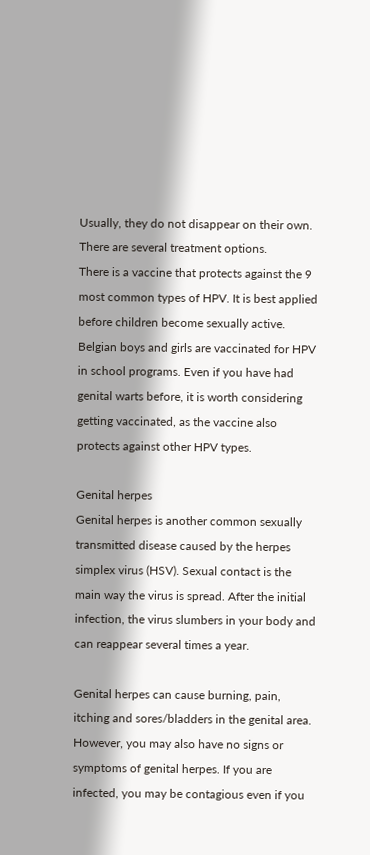Usually, they do not disappear on their own. There are several treatment options.
There is a vaccine that protects against the 9 most common types of HPV. It is best applied before children become sexually active. Belgian boys and girls are vaccinated for HPV in school programs. Even if you have had genital warts before, it is worth considering getting vaccinated, as the vaccine also protects against other HPV types.

Genital herpes
Genital herpes is another common sexually transmitted disease caused by the herpes simplex virus (HSV). Sexual contact is the main way the virus is spread. After the initial infection, the virus slumbers in your body and can reappear several times a year.

Genital herpes can cause burning, pain, itching and sores/bladders in the genital area. However, you may also have no signs or symptoms of genital herpes. If you are infected, you may be contagious even if you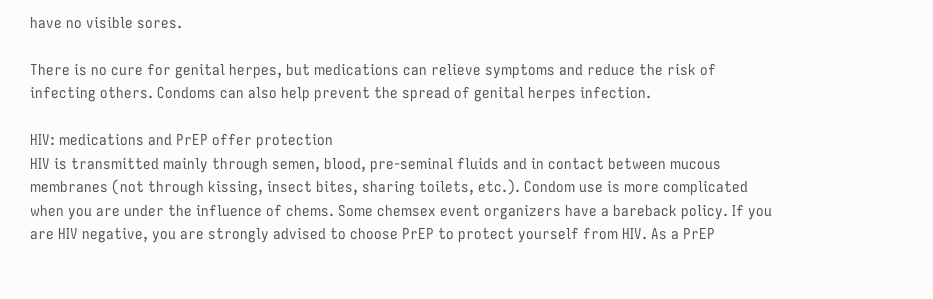have no visible sores.

There is no cure for genital herpes, but medications can relieve symptoms and reduce the risk of infecting others. Condoms can also help prevent the spread of genital herpes infection.

HIV: medications and PrEP offer protection
HIV is transmitted mainly through semen, blood, pre-seminal fluids and in contact between mucous membranes (not through kissing, insect bites, sharing toilets, etc.). Condom use is more complicated when you are under the influence of chems. Some chemsex event organizers have a bareback policy. If you are HIV negative, you are strongly advised to choose PrEP to protect yourself from HIV. As a PrEP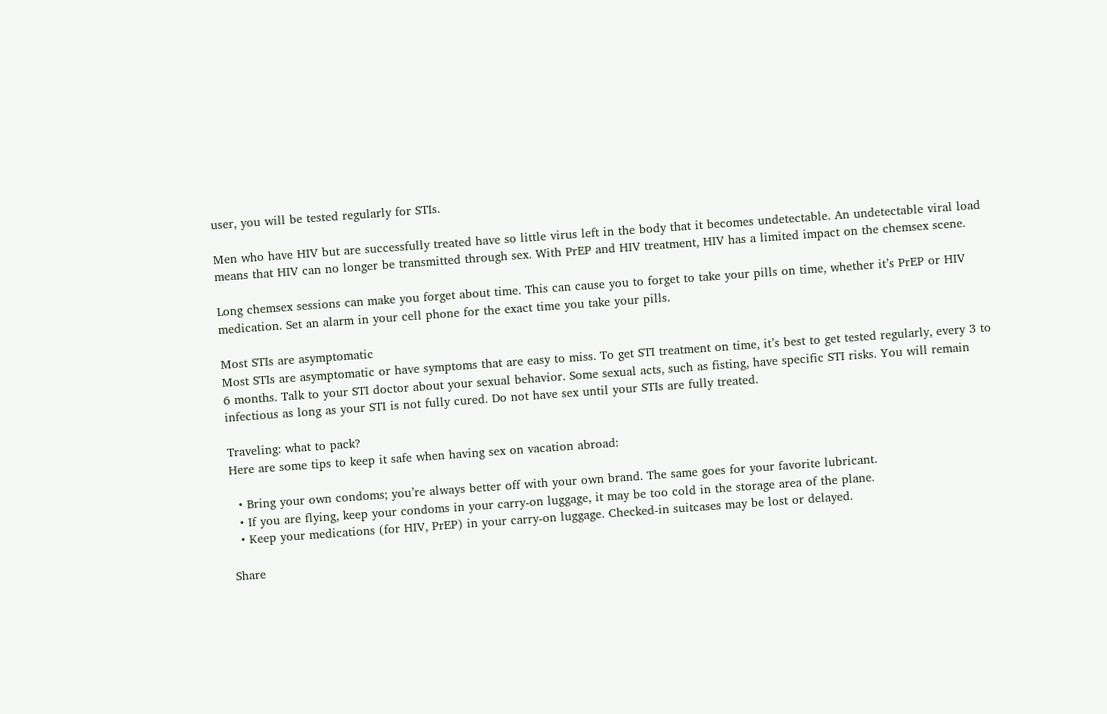user, you will be tested regularly for STIs.

Men who have HIV but are successfully treated have so little virus left in the body that it becomes undetectable. An undetectable viral load means that HIV can no longer be transmitted through sex. With PrEP and HIV treatment, HIV has a limited impact on the chemsex scene.

Long chemsex sessions can make you forget about time. This can cause you to forget to take your pills on time, whether it’s PrEP or HIV medication. Set an alarm in your cell phone for the exact time you take your pills.

Most STIs are asymptomatic
Most STIs are asymptomatic or have symptoms that are easy to miss. To get STI treatment on time, it’s best to get tested regularly, every 3 to 6 months. Talk to your STI doctor about your sexual behavior. Some sexual acts, such as fisting, have specific STI risks. You will remain infectious as long as your STI is not fully cured. Do not have sex until your STIs are fully treated.

Traveling: what to pack?
Here are some tips to keep it safe when having sex on vacation abroad:

  • Bring your own condoms; you’re always better off with your own brand. The same goes for your favorite lubricant.
  • If you are flying, keep your condoms in your carry-on luggage, it may be too cold in the storage area of the plane.
  • Keep your medications (for HIV, PrEP) in your carry-on luggage. Checked-in suitcases may be lost or delayed.

Share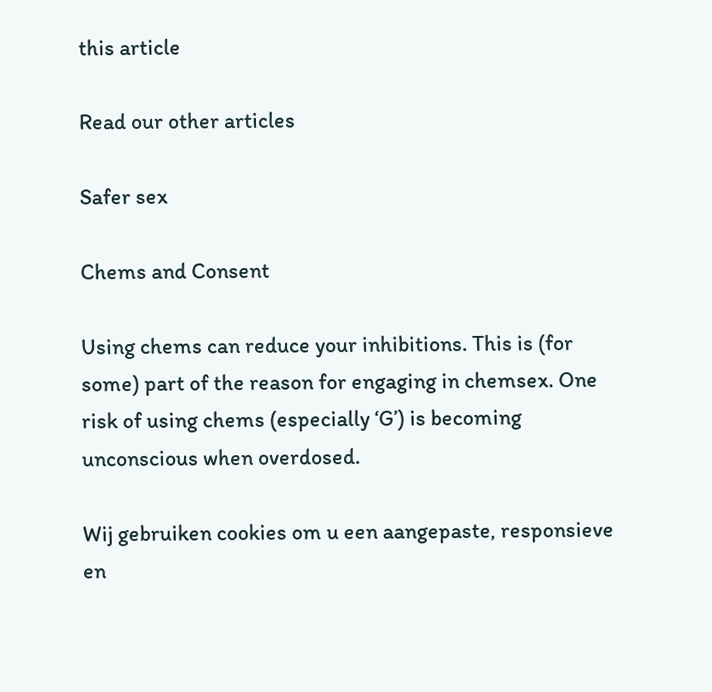this article

Read our other articles

Safer sex

Chems and Consent

Using chems can reduce your inhibitions. This is (for some) part of the reason for engaging in chemsex. One risk of using chems (especially ‘G’) is becoming unconscious when overdosed.

Wij gebruiken cookies om u een aangepaste, responsieve en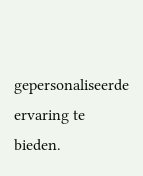gepersonaliseerde ervaring te bieden.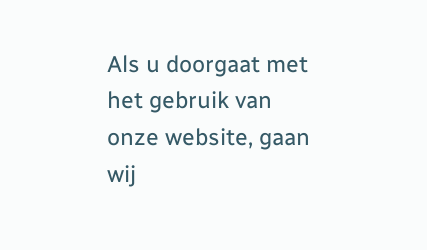Als u doorgaat met het gebruik van onze website, gaan wij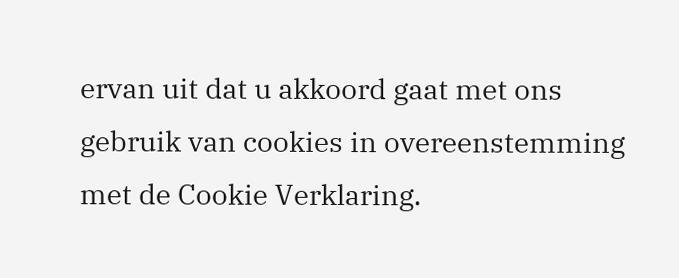ervan uit dat u akkoord gaat met ons gebruik van cookies in overeenstemming met de Cookie Verklaring.